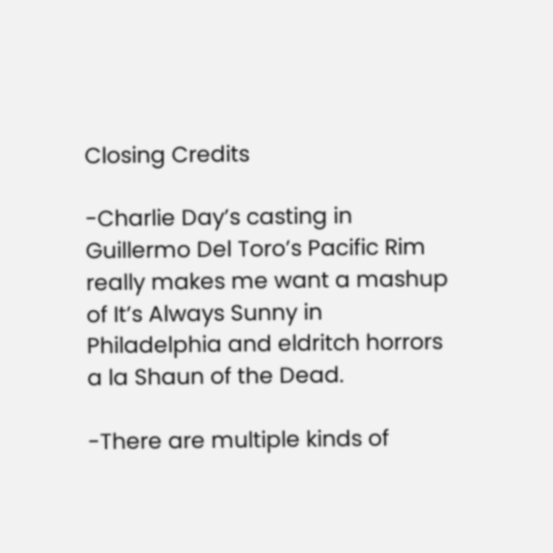Closing Credits

-Charlie Day’s casting in Guillermo Del Toro’s Pacific Rim really makes me want a mashup of It’s Always Sunny in Philadelphia and eldritch horrors a la Shaun of the Dead.

-There are multiple kinds of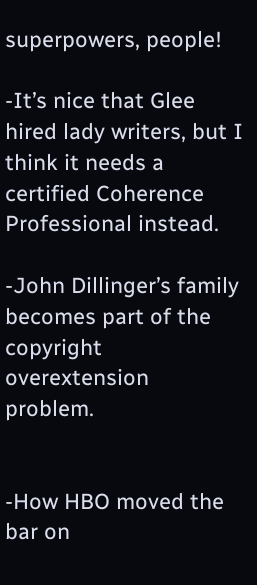superpowers, people!

-It’s nice that Glee hired lady writers, but I think it needs a certified Coherence Professional instead.

-John Dillinger’s family becomes part of the copyright overextension problem.


-How HBO moved the bar on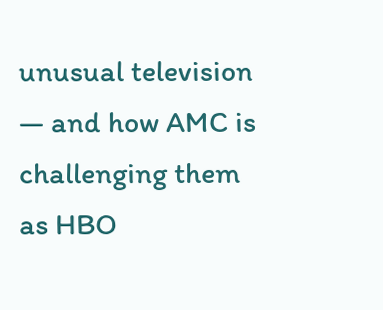unusual television — and how AMC is challenging them as HBO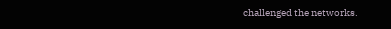challenged the networks.